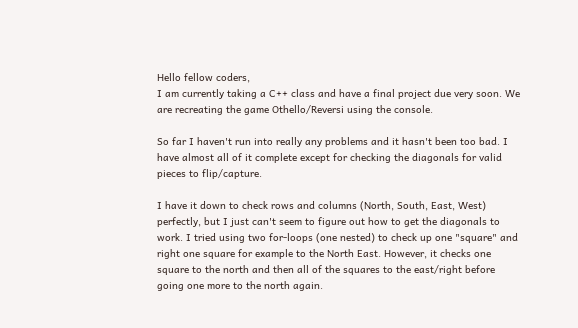Hello fellow coders,
I am currently taking a C++ class and have a final project due very soon. We are recreating the game Othello/Reversi using the console.

So far I haven't run into really any problems and it hasn't been too bad. I have almost all of it complete except for checking the diagonals for valid pieces to flip/capture.

I have it down to check rows and columns (North, South, East, West) perfectly, but I just can't seem to figure out how to get the diagonals to work. I tried using two for-loops (one nested) to check up one "square" and right one square for example to the North East. However, it checks one square to the north and then all of the squares to the east/right before going one more to the north again.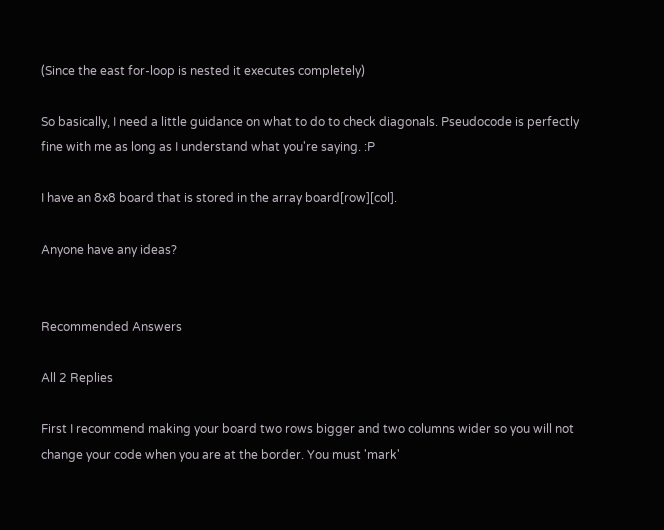(Since the east for-loop is nested it executes completely)

So basically, I need a little guidance on what to do to check diagonals. Pseudocode is perfectly fine with me as long as I understand what you're saying. :P

I have an 8x8 board that is stored in the array board[row][col].

Anyone have any ideas?


Recommended Answers

All 2 Replies

First I recommend making your board two rows bigger and two columns wider so you will not change your code when you are at the border. You must 'mark'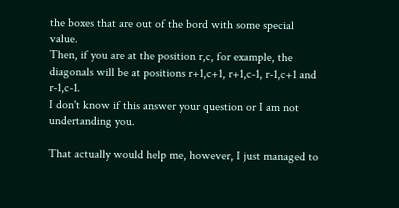the boxes that are out of the bord with some special value.
Then, if you are at the position r,c, for example, the diagonals will be at positions r+1,c+1, r+1,c-1, r-1,c+1 and r-1,c-1.
I don't know if this answer your question or I am not undertanding you.

That actually would help me, however, I just managed to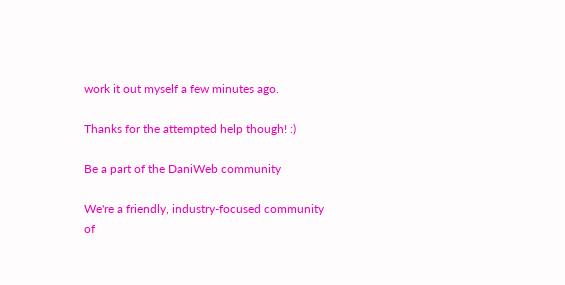work it out myself a few minutes ago.

Thanks for the attempted help though! :)

Be a part of the DaniWeb community

We're a friendly, industry-focused community of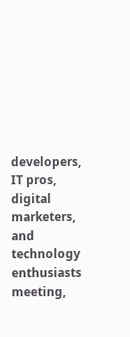developers, IT pros, digital marketers, and technology enthusiasts meeting,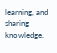learning, and sharing knowledge.